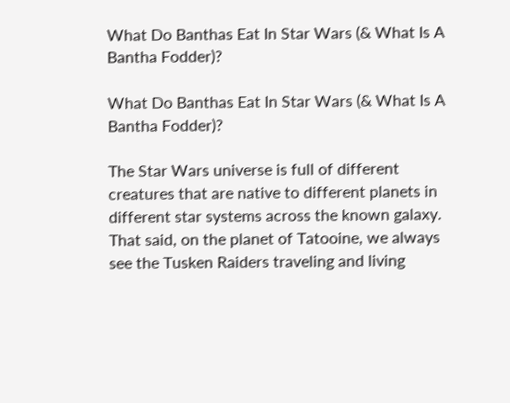What Do Banthas Eat In Star Wars (& What Is A Bantha Fodder)?

What Do Banthas Eat In Star Wars (& What Is A Bantha Fodder)?

The Star Wars universe is full of different creatures that are native to different planets in different star systems across the known galaxy. That said, on the planet of Tatooine, we always see the Tusken Raiders traveling and living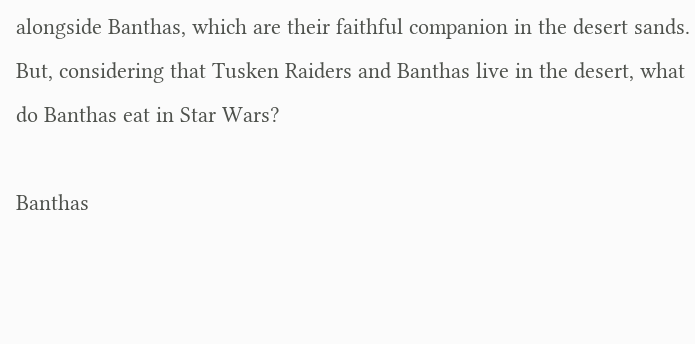alongside Banthas, which are their faithful companion in the desert sands. But, considering that Tusken Raiders and Banthas live in the desert, what do Banthas eat in Star Wars?

Banthas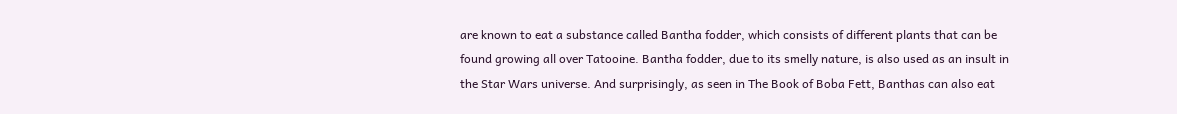are known to eat a substance called Bantha fodder, which consists of different plants that can be found growing all over Tatooine. Bantha fodder, due to its smelly nature, is also used as an insult in the Star Wars universe. And surprisingly, as seen in The Book of Boba Fett, Banthas can also eat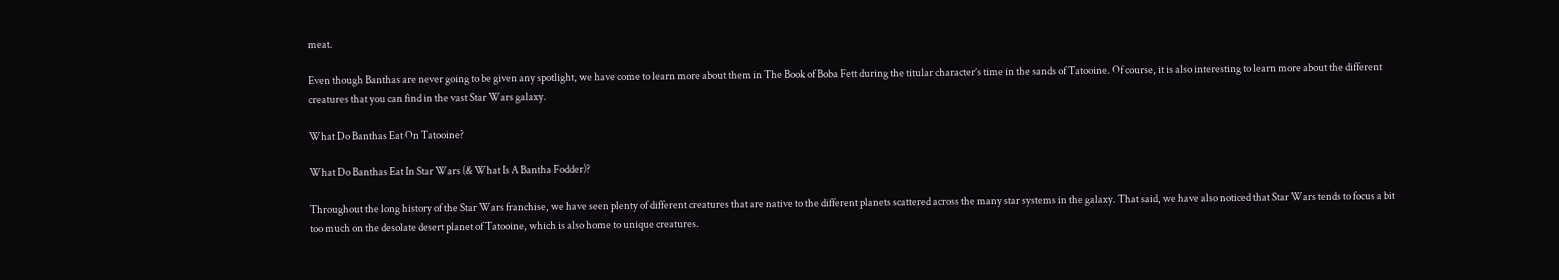meat.

Even though Banthas are never going to be given any spotlight, we have come to learn more about them in The Book of Boba Fett during the titular character’s time in the sands of Tatooine. Of course, it is also interesting to learn more about the different creatures that you can find in the vast Star Wars galaxy.

What Do Banthas Eat On Tatooine?

What Do Banthas Eat In Star Wars (& What Is A Bantha Fodder)?

Throughout the long history of the Star Wars franchise, we have seen plenty of different creatures that are native to the different planets scattered across the many star systems in the galaxy. That said, we have also noticed that Star Wars tends to focus a bit too much on the desolate desert planet of Tatooine, which is also home to unique creatures.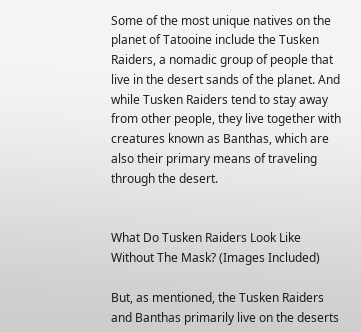Some of the most unique natives on the planet of Tatooine include the Tusken Raiders, a nomadic group of people that live in the desert sands of the planet. And while Tusken Raiders tend to stay away from other people, they live together with creatures known as Banthas, which are also their primary means of traveling through the desert.


What Do Tusken Raiders Look Like Without The Mask? (Images Included)

But, as mentioned, the Tusken Raiders and Banthas primarily live on the deserts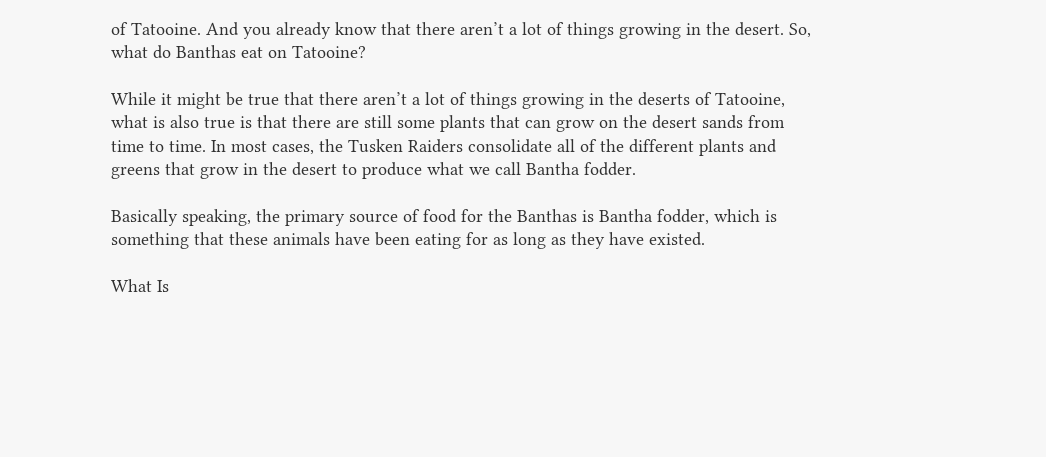of Tatooine. And you already know that there aren’t a lot of things growing in the desert. So, what do Banthas eat on Tatooine?

While it might be true that there aren’t a lot of things growing in the deserts of Tatooine, what is also true is that there are still some plants that can grow on the desert sands from time to time. In most cases, the Tusken Raiders consolidate all of the different plants and greens that grow in the desert to produce what we call Bantha fodder.

Basically speaking, the primary source of food for the Banthas is Bantha fodder, which is something that these animals have been eating for as long as they have existed.

What Is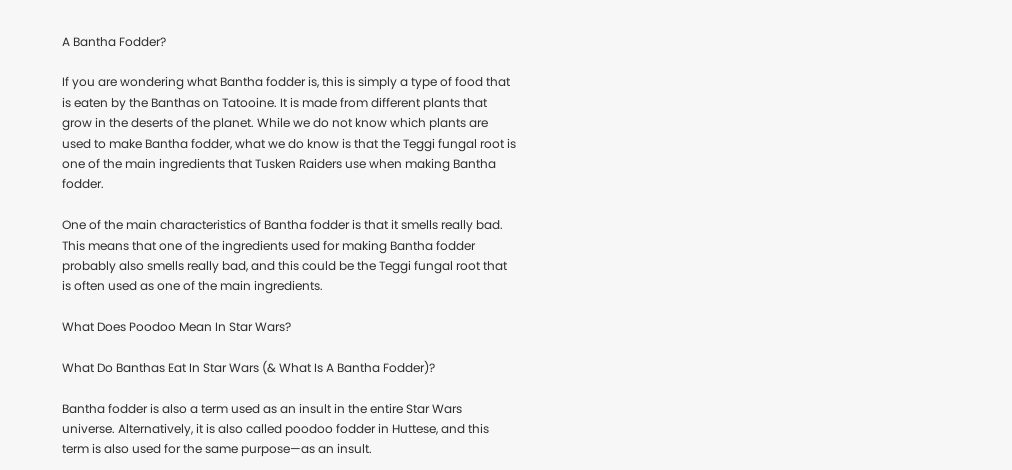A Bantha Fodder?

If you are wondering what Bantha fodder is, this is simply a type of food that is eaten by the Banthas on Tatooine. It is made from different plants that grow in the deserts of the planet. While we do not know which plants are used to make Bantha fodder, what we do know is that the Teggi fungal root is one of the main ingredients that Tusken Raiders use when making Bantha fodder.

One of the main characteristics of Bantha fodder is that it smells really bad. This means that one of the ingredients used for making Bantha fodder probably also smells really bad, and this could be the Teggi fungal root that is often used as one of the main ingredients.

What Does Poodoo Mean In Star Wars?

What Do Banthas Eat In Star Wars (& What Is A Bantha Fodder)?

Bantha fodder is also a term used as an insult in the entire Star Wars universe. Alternatively, it is also called poodoo fodder in Huttese, and this term is also used for the same purpose—as an insult.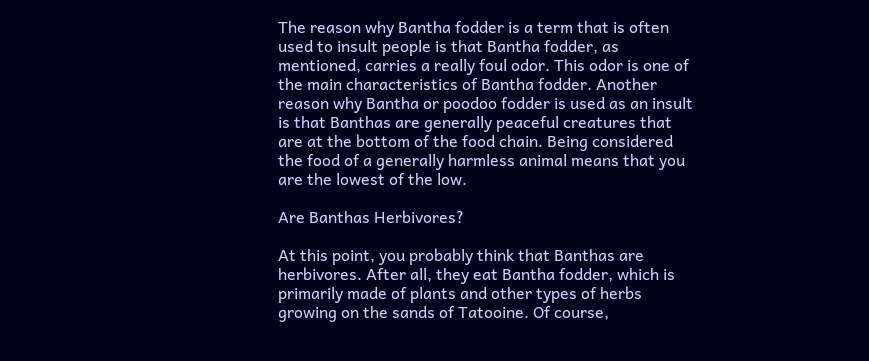The reason why Bantha fodder is a term that is often used to insult people is that Bantha fodder, as mentioned, carries a really foul odor. This odor is one of the main characteristics of Bantha fodder. Another reason why Bantha or poodoo fodder is used as an insult is that Banthas are generally peaceful creatures that are at the bottom of the food chain. Being considered the food of a generally harmless animal means that you are the lowest of the low.

Are Banthas Herbivores?

At this point, you probably think that Banthas are herbivores. After all, they eat Bantha fodder, which is primarily made of plants and other types of herbs growing on the sands of Tatooine. Of course,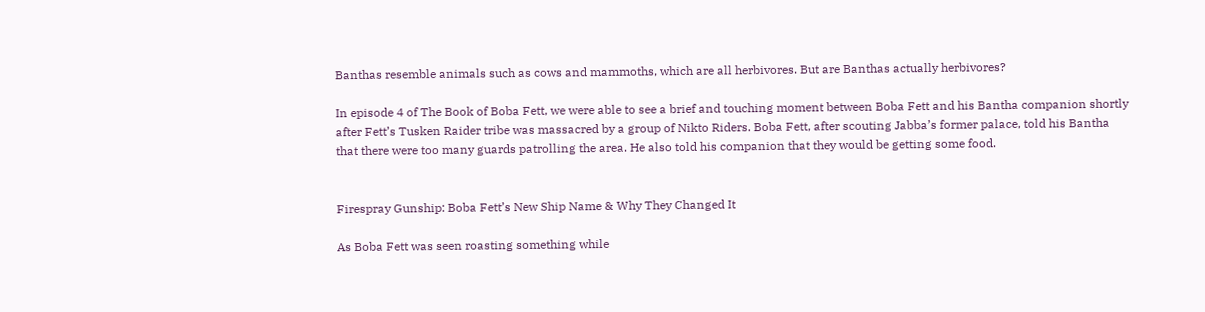Banthas resemble animals such as cows and mammoths, which are all herbivores. But are Banthas actually herbivores?

In episode 4 of The Book of Boba Fett, we were able to see a brief and touching moment between Boba Fett and his Bantha companion shortly after Fett’s Tusken Raider tribe was massacred by a group of Nikto Riders. Boba Fett, after scouting Jabba’s former palace, told his Bantha that there were too many guards patrolling the area. He also told his companion that they would be getting some food.


Firespray Gunship: Boba Fett’s New Ship Name & Why They Changed It

As Boba Fett was seen roasting something while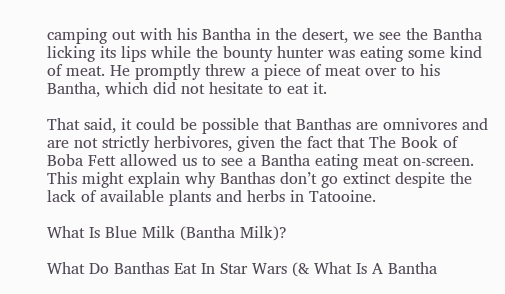camping out with his Bantha in the desert, we see the Bantha licking its lips while the bounty hunter was eating some kind of meat. He promptly threw a piece of meat over to his Bantha, which did not hesitate to eat it.

That said, it could be possible that Banthas are omnivores and are not strictly herbivores, given the fact that The Book of Boba Fett allowed us to see a Bantha eating meat on-screen. This might explain why Banthas don’t go extinct despite the lack of available plants and herbs in Tatooine.

What Is Blue Milk (Bantha Milk)?

What Do Banthas Eat In Star Wars (& What Is A Bantha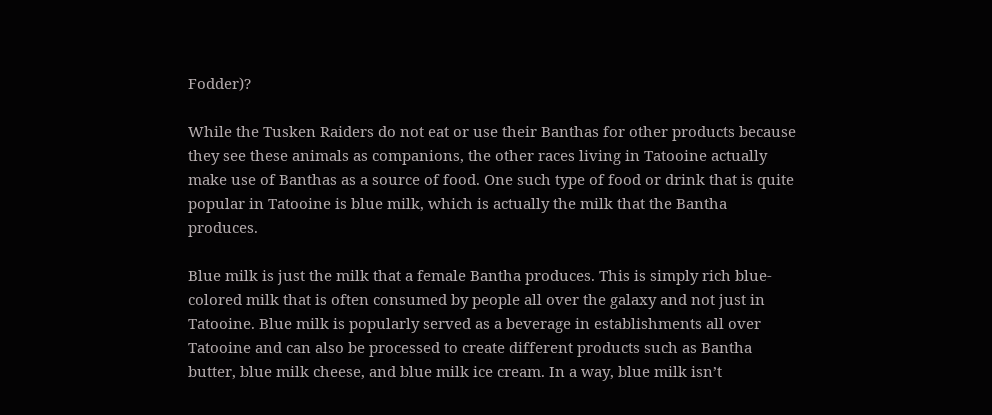Fodder)?

While the Tusken Raiders do not eat or use their Banthas for other products because they see these animals as companions, the other races living in Tatooine actually make use of Banthas as a source of food. One such type of food or drink that is quite popular in Tatooine is blue milk, which is actually the milk that the Bantha produces.

Blue milk is just the milk that a female Bantha produces. This is simply rich blue-colored milk that is often consumed by people all over the galaxy and not just in Tatooine. Blue milk is popularly served as a beverage in establishments all over Tatooine and can also be processed to create different products such as Bantha butter, blue milk cheese, and blue milk ice cream. In a way, blue milk isn’t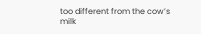too different from the cow’s milk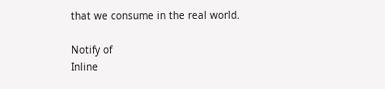that we consume in the real world.

Notify of
Inline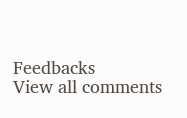Feedbacks
View all comments